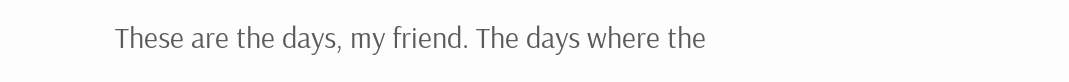These are the days, my friend. The days where the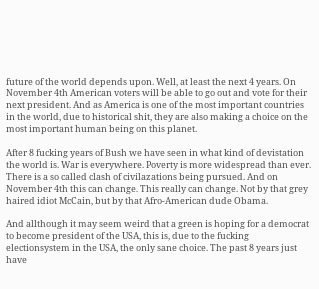future of the world depends upon. Well, at least the next 4 years. On November 4th American voters will be able to go out and vote for their next president. And as America is one of the most important countries in the world, due to historical shit, they are also making a choice on the most important human being on this planet.

After 8 fucking years of Bush we have seen in what kind of devistation the world is. War is everywhere. Poverty is more widespread than ever. There is a so called clash of civilazations being pursued. And on November 4th this can change. This really can change. Not by that grey haired idiot McCain, but by that Afro-American dude Obama.

And allthough it may seem weird that a green is hoping for a democrat to become president of the USA, this is, due to the fucking electionsystem in the USA, the only sane choice. The past 8 years just have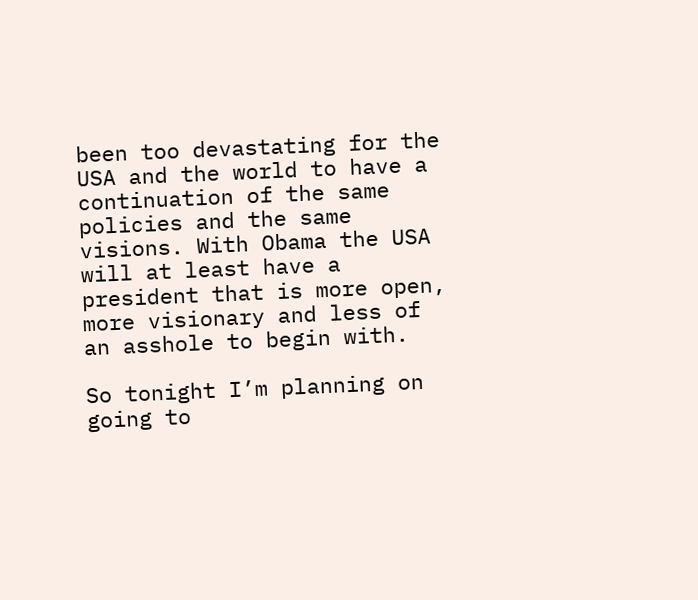been too devastating for the USA and the world to have a continuation of the same policies and the same visions. With Obama the USA will at least have a president that is more open, more visionary and less of an asshole to begin with.

So tonight I’m planning on going to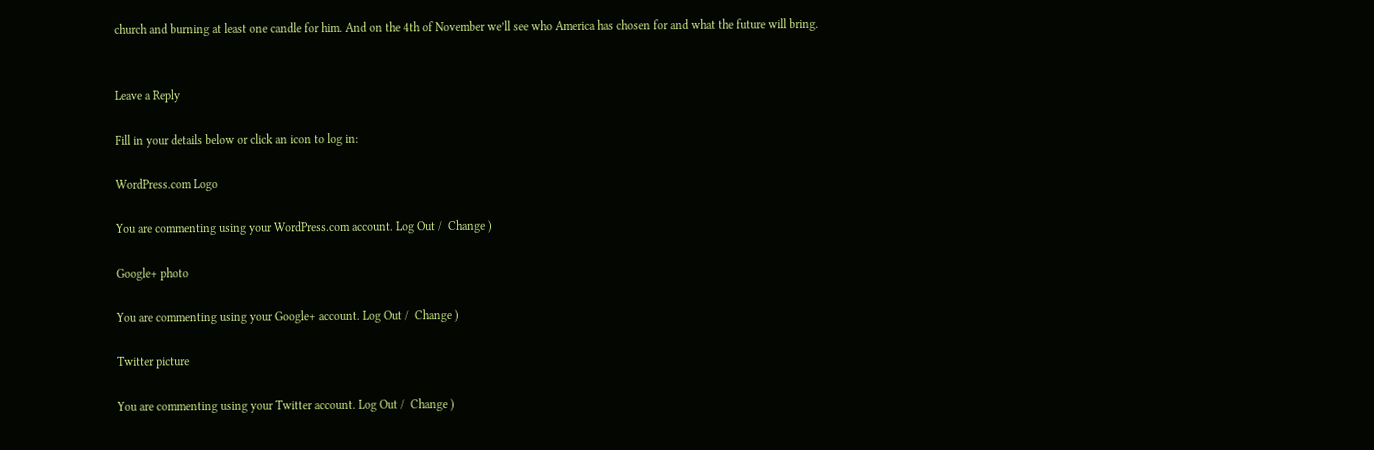church and burning at least one candle for him. And on the 4th of November we’ll see who America has chosen for and what the future will bring.


Leave a Reply

Fill in your details below or click an icon to log in:

WordPress.com Logo

You are commenting using your WordPress.com account. Log Out /  Change )

Google+ photo

You are commenting using your Google+ account. Log Out /  Change )

Twitter picture

You are commenting using your Twitter account. Log Out /  Change )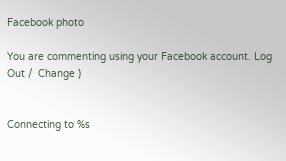Facebook photo

You are commenting using your Facebook account. Log Out /  Change )


Connecting to %s